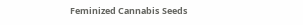Feminized Cannabis Seeds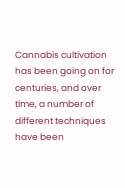Cannabis cultivation has been going on for centuries, and over time, a number of different techniques have been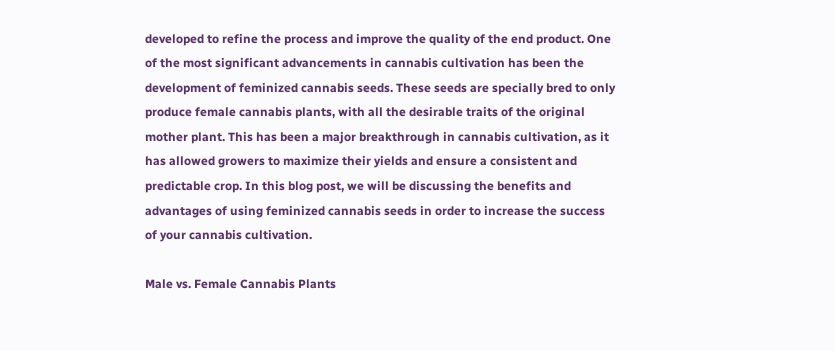developed to refine the process and improve the quality of the end product. One of the most significant advancements in cannabis cultivation has been the development of feminized cannabis seeds. These seeds are specially bred to only produce female cannabis plants, with all the desirable traits of the original mother plant. This has been a major breakthrough in cannabis cultivation, as it has allowed growers to maximize their yields and ensure a consistent and predictable crop. In this blog post, we will be discussing the benefits and advantages of using feminized cannabis seeds in order to increase the success of your cannabis cultivation.

Male vs. Female Cannabis Plants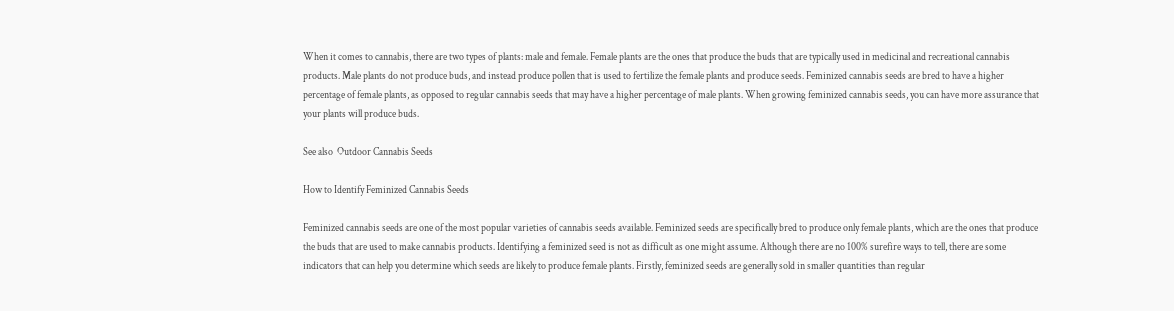When it comes to cannabis, there are two types of plants: male and female. Female plants are the ones that produce the buds that are typically used in medicinal and recreational cannabis products. Male plants do not produce buds, and instead produce pollen that is used to fertilize the female plants and produce seeds. Feminized cannabis seeds are bred to have a higher percentage of female plants, as opposed to regular cannabis seeds that may have a higher percentage of male plants. When growing feminized cannabis seeds, you can have more assurance that your plants will produce buds.

See also  Outdoor Cannabis Seeds

How to Identify Feminized Cannabis Seeds

Feminized cannabis seeds are one of the most popular varieties of cannabis seeds available. Feminized seeds are specifically bred to produce only female plants, which are the ones that produce the buds that are used to make cannabis products. Identifying a feminized seed is not as difficult as one might assume. Although there are no 100% surefire ways to tell, there are some indicators that can help you determine which seeds are likely to produce female plants. Firstly, feminized seeds are generally sold in smaller quantities than regular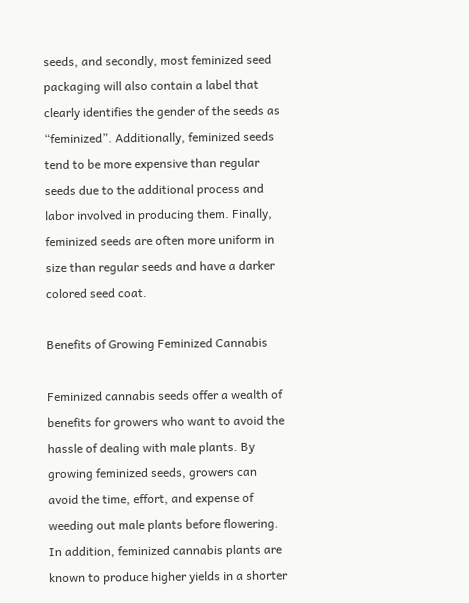seeds, and secondly, most feminized seed packaging will also contain a label that clearly identifies the gender of the seeds as “feminized”. Additionally, feminized seeds tend to be more expensive than regular seeds due to the additional process and labor involved in producing them. Finally, feminized seeds are often more uniform in size than regular seeds and have a darker colored seed coat.

Benefits of Growing Feminized Cannabis

Feminized cannabis seeds offer a wealth of benefits for growers who want to avoid the hassle of dealing with male plants. By growing feminized seeds, growers can avoid the time, effort, and expense of weeding out male plants before flowering. In addition, feminized cannabis plants are known to produce higher yields in a shorter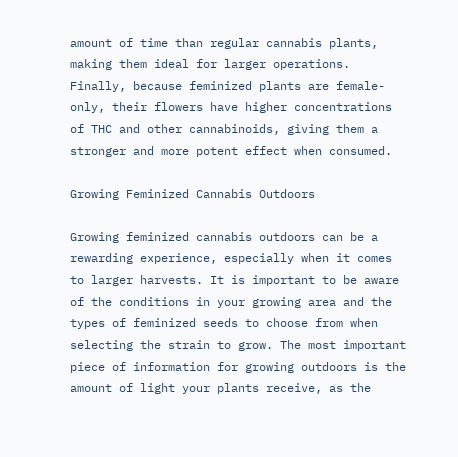amount of time than regular cannabis plants, making them ideal for larger operations. Finally, because feminized plants are female-only, their flowers have higher concentrations of THC and other cannabinoids, giving them a stronger and more potent effect when consumed.

Growing Feminized Cannabis Outdoors

Growing feminized cannabis outdoors can be a rewarding experience, especially when it comes to larger harvests. It is important to be aware of the conditions in your growing area and the types of feminized seeds to choose from when selecting the strain to grow. The most important piece of information for growing outdoors is the amount of light your plants receive, as the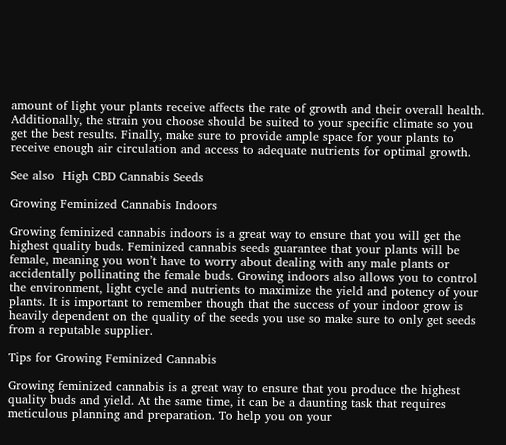amount of light your plants receive affects the rate of growth and their overall health. Additionally, the strain you choose should be suited to your specific climate so you get the best results. Finally, make sure to provide ample space for your plants to receive enough air circulation and access to adequate nutrients for optimal growth.

See also  High CBD Cannabis Seeds

Growing Feminized Cannabis Indoors

Growing feminized cannabis indoors is a great way to ensure that you will get the highest quality buds. Feminized cannabis seeds guarantee that your plants will be female, meaning you won’t have to worry about dealing with any male plants or accidentally pollinating the female buds. Growing indoors also allows you to control the environment, light cycle and nutrients to maximize the yield and potency of your plants. It is important to remember though that the success of your indoor grow is heavily dependent on the quality of the seeds you use so make sure to only get seeds from a reputable supplier.

Tips for Growing Feminized Cannabis

Growing feminized cannabis is a great way to ensure that you produce the highest quality buds and yield. At the same time, it can be a daunting task that requires meticulous planning and preparation. To help you on your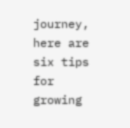journey, here are six tips for growing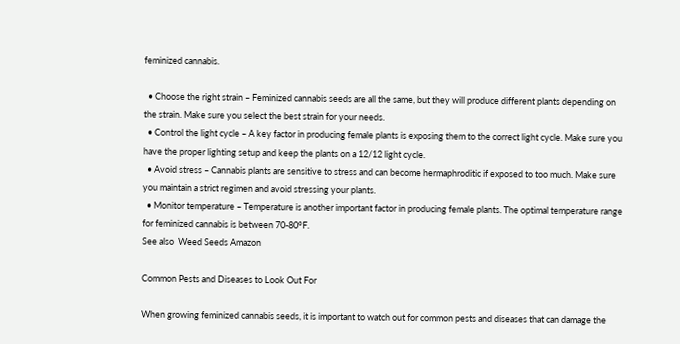feminized cannabis.

  • Choose the right strain – Feminized cannabis seeds are all the same, but they will produce different plants depending on the strain. Make sure you select the best strain for your needs.
  • Control the light cycle – A key factor in producing female plants is exposing them to the correct light cycle. Make sure you have the proper lighting setup and keep the plants on a 12/12 light cycle.
  • Avoid stress – Cannabis plants are sensitive to stress and can become hermaphroditic if exposed to too much. Make sure you maintain a strict regimen and avoid stressing your plants.
  • Monitor temperature – Temperature is another important factor in producing female plants. The optimal temperature range for feminized cannabis is between 70-80°F.
See also  Weed Seeds Amazon

Common Pests and Diseases to Look Out For

When growing feminized cannabis seeds, it is important to watch out for common pests and diseases that can damage the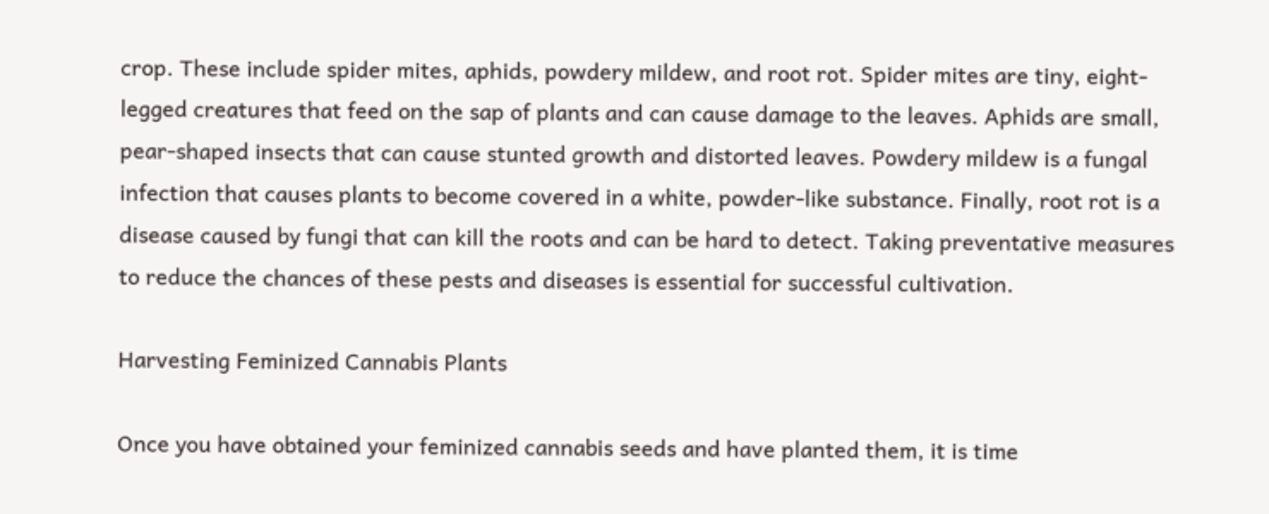crop. These include spider mites, aphids, powdery mildew, and root rot. Spider mites are tiny, eight-legged creatures that feed on the sap of plants and can cause damage to the leaves. Aphids are small, pear-shaped insects that can cause stunted growth and distorted leaves. Powdery mildew is a fungal infection that causes plants to become covered in a white, powder-like substance. Finally, root rot is a disease caused by fungi that can kill the roots and can be hard to detect. Taking preventative measures to reduce the chances of these pests and diseases is essential for successful cultivation.

Harvesting Feminized Cannabis Plants

Once you have obtained your feminized cannabis seeds and have planted them, it is time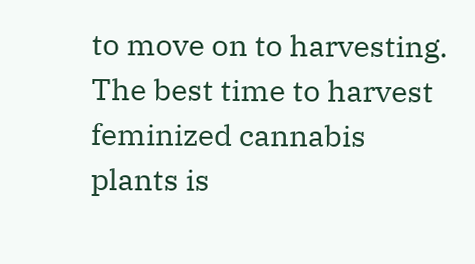to move on to harvesting. The best time to harvest feminized cannabis plants is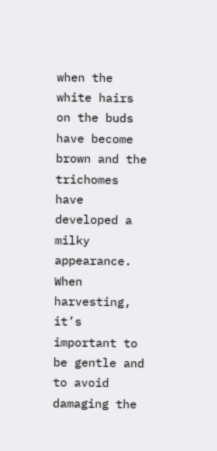when the white hairs on the buds have become brown and the trichomes have developed a milky appearance. When harvesting, it’s important to be gentle and to avoid damaging the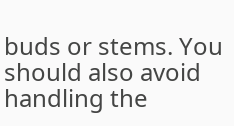buds or stems. You should also avoid handling the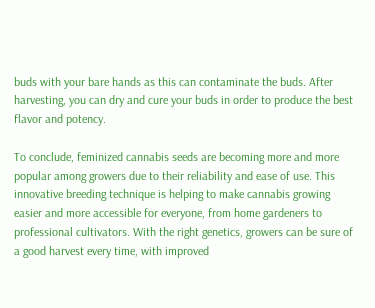buds with your bare hands as this can contaminate the buds. After harvesting, you can dry and cure your buds in order to produce the best flavor and potency.

To conclude, feminized cannabis seeds are becoming more and more popular among growers due to their reliability and ease of use. This innovative breeding technique is helping to make cannabis growing easier and more accessible for everyone, from home gardeners to professional cultivators. With the right genetics, growers can be sure of a good harvest every time, with improved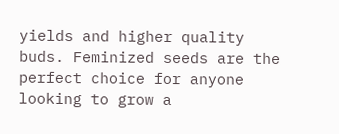yields and higher quality buds. Feminized seeds are the perfect choice for anyone looking to grow a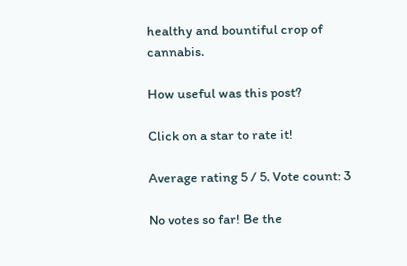healthy and bountiful crop of cannabis.

How useful was this post?

Click on a star to rate it!

Average rating 5 / 5. Vote count: 3

No votes so far! Be the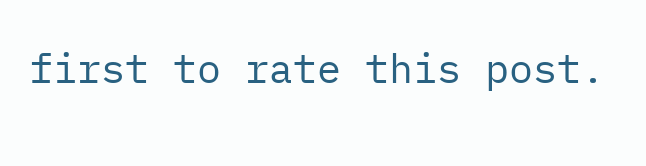first to rate this post.